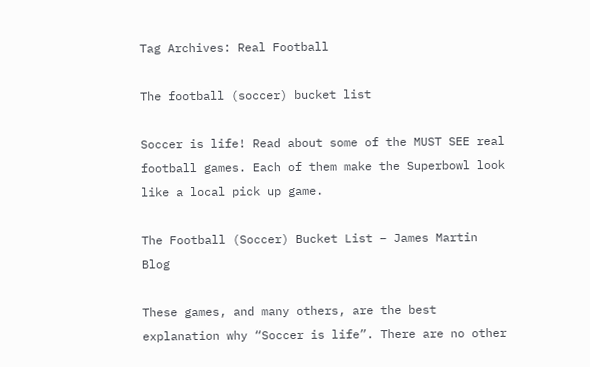Tag Archives: Real Football

The football (soccer) bucket list

Soccer is life! Read about some of the MUST SEE real football games. Each of them make the Superbowl look like a local pick up game.

The Football (Soccer) Bucket List – James Martin Blog

These games, and many others, are the best explanation why “Soccer is life”. There are no other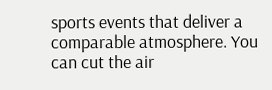sports events that deliver a comparable atmosphere. You can cut the air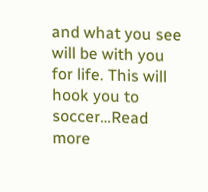and what you see will be with you for life. This will hook you to soccer…Read more